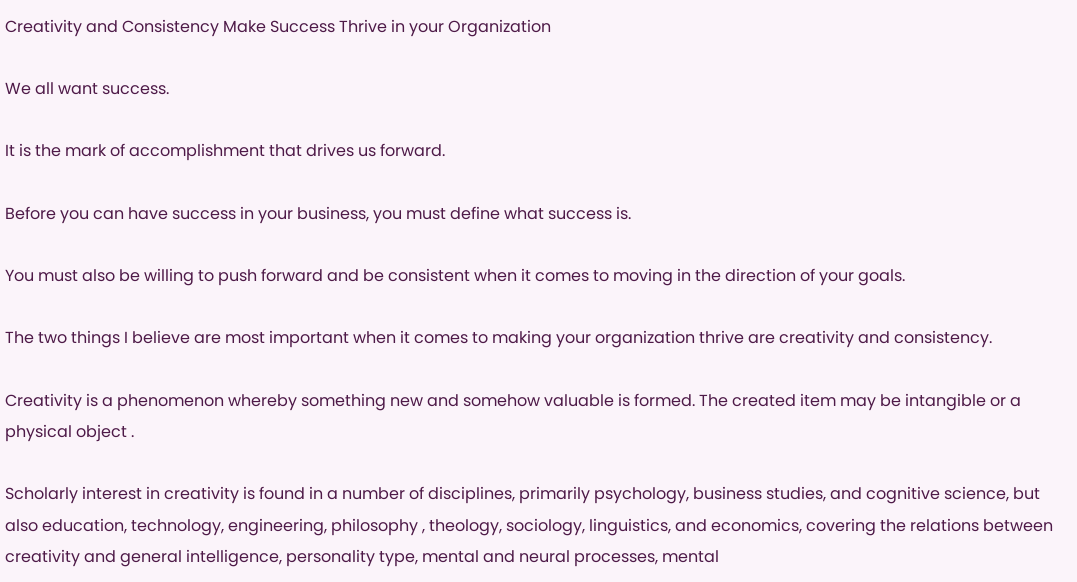Creativity and Consistency Make Success Thrive in your Organization

We all want success.

It is the mark of accomplishment that drives us forward.

Before you can have success in your business, you must define what success is.

You must also be willing to push forward and be consistent when it comes to moving in the direction of your goals.

The two things I believe are most important when it comes to making your organization thrive are creativity and consistency.

Creativity is a phenomenon whereby something new and somehow valuable is formed. The created item may be intangible or a physical object .

Scholarly interest in creativity is found in a number of disciplines, primarily psychology, business studies, and cognitive science, but also education, technology, engineering, philosophy , theology, sociology, linguistics, and economics, covering the relations between creativity and general intelligence, personality type, mental and neural processes, mental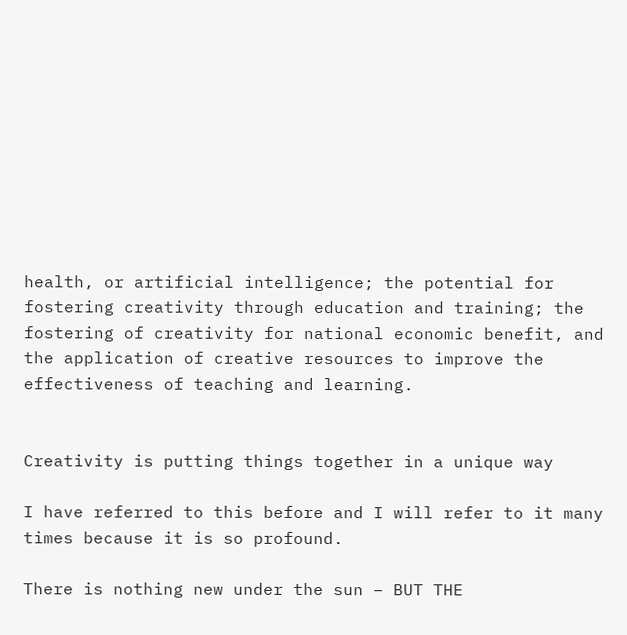health, or artificial intelligence; the potential for fostering creativity through education and training; the fostering of creativity for national economic benefit, and the application of creative resources to improve the effectiveness of teaching and learning.


Creativity is putting things together in a unique way

I have referred to this before and I will refer to it many times because it is so profound.

There is nothing new under the sun – BUT THE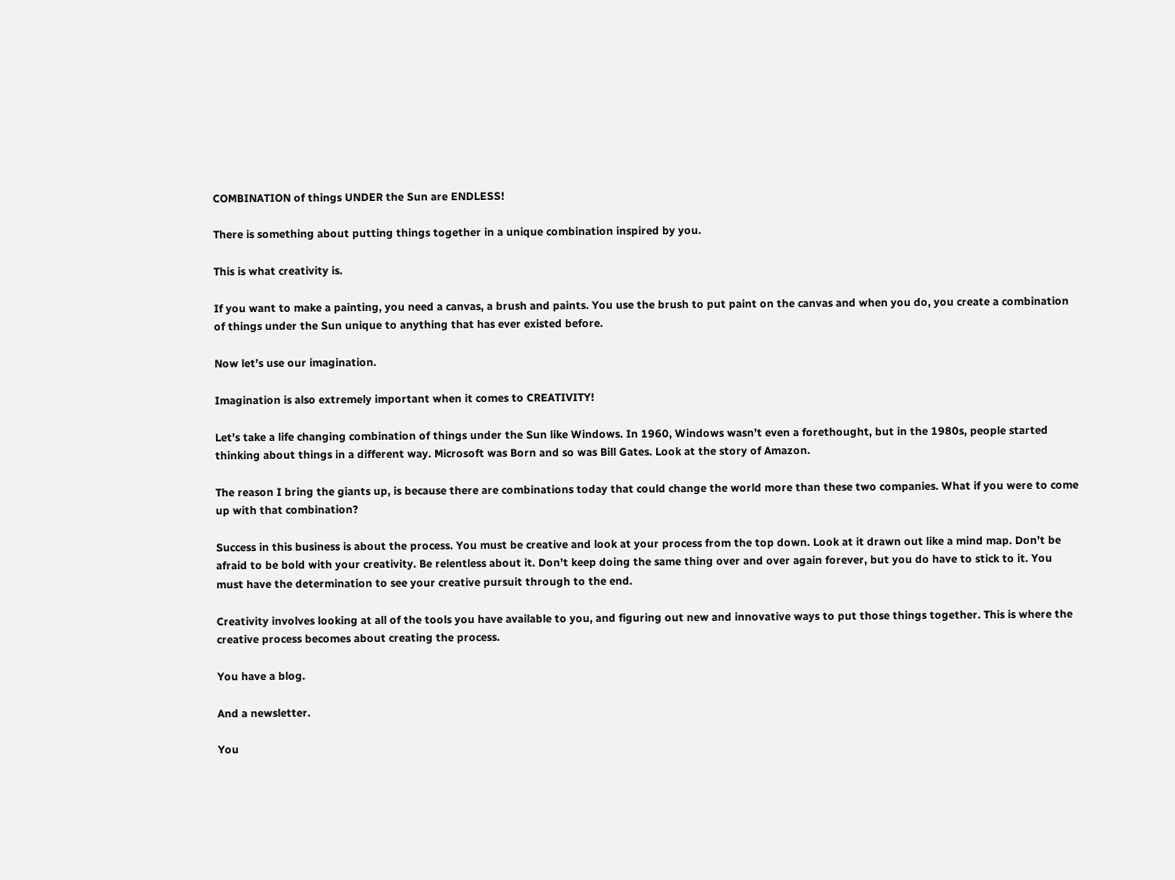COMBINATION of things UNDER the Sun are ENDLESS!

There is something about putting things together in a unique combination inspired by you.

This is what creativity is.

If you want to make a painting, you need a canvas, a brush and paints. You use the brush to put paint on the canvas and when you do, you create a combination of things under the Sun unique to anything that has ever existed before.

Now let’s use our imagination.

Imagination is also extremely important when it comes to CREATIVITY!

Let’s take a life changing combination of things under the Sun like Windows. In 1960, Windows wasn’t even a forethought, but in the 1980s, people started thinking about things in a different way. Microsoft was Born and so was Bill Gates. Look at the story of Amazon.

The reason I bring the giants up, is because there are combinations today that could change the world more than these two companies. What if you were to come up with that combination?

Success in this business is about the process. You must be creative and look at your process from the top down. Look at it drawn out like a mind map. Don’t be afraid to be bold with your creativity. Be relentless about it. Don’t keep doing the same thing over and over again forever, but you do have to stick to it. You must have the determination to see your creative pursuit through to the end.

Creativity involves looking at all of the tools you have available to you, and figuring out new and innovative ways to put those things together. This is where the creative process becomes about creating the process.

You have a blog.

And a newsletter.

You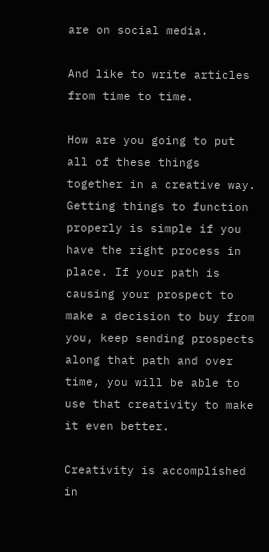are on social media.

And like to write articles from time to time.

How are you going to put all of these things together in a creative way. Getting things to function properly is simple if you have the right process in place. If your path is causing your prospect to make a decision to buy from you, keep sending prospects along that path and over time, you will be able to use that creativity to make it even better.

Creativity is accomplished in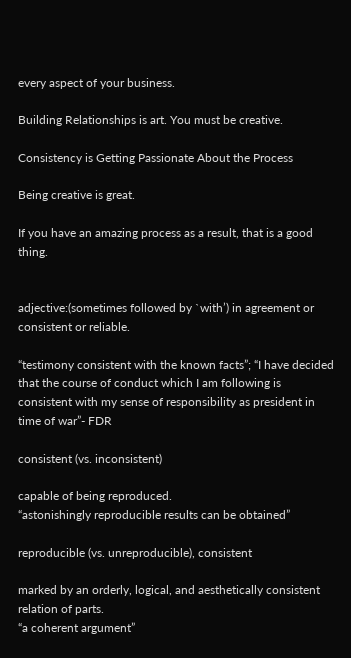every aspect of your business.

Building Relationships is art. You must be creative.

Consistency is Getting Passionate About the Process

Being creative is great.

If you have an amazing process as a result, that is a good thing.


adjective:(sometimes followed by `with’) in agreement or consistent or reliable.

“testimony consistent with the known facts”; “I have decided that the course of conduct which I am following is consistent with my sense of responsibility as president in time of war”- FDR

consistent (vs. inconsistent)

capable of being reproduced.
“astonishingly reproducible results can be obtained”

reproducible (vs. unreproducible), consistent

marked by an orderly, logical, and aesthetically consistent relation of parts.
“a coherent argument”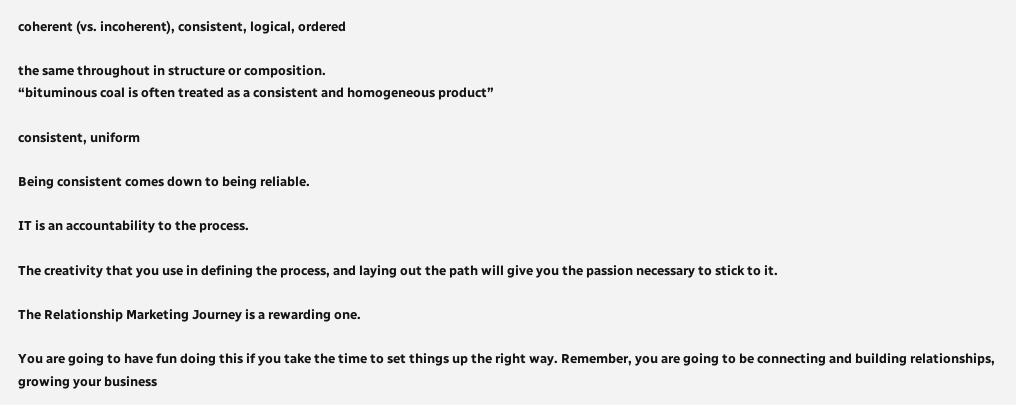coherent (vs. incoherent), consistent, logical, ordered

the same throughout in structure or composition.
“bituminous coal is often treated as a consistent and homogeneous product”

consistent, uniform

Being consistent comes down to being reliable.

IT is an accountability to the process.

The creativity that you use in defining the process, and laying out the path will give you the passion necessary to stick to it.

The Relationship Marketing Journey is a rewarding one.

You are going to have fun doing this if you take the time to set things up the right way. Remember, you are going to be connecting and building relationships, growing your business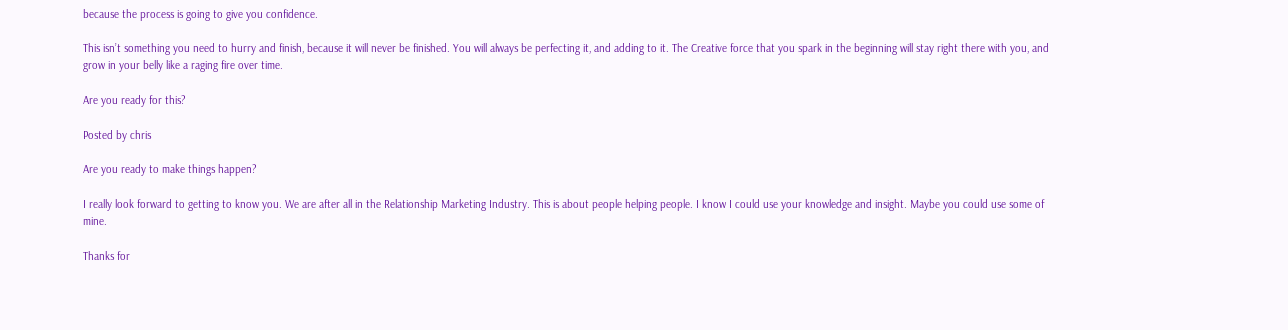because the process is going to give you confidence.

This isn’t something you need to hurry and finish, because it will never be finished. You will always be perfecting it, and adding to it. The Creative force that you spark in the beginning will stay right there with you, and grow in your belly like a raging fire over time.

Are you ready for this?

Posted by chris

Are you ready to make things happen?

I really look forward to getting to know you. We are after all in the Relationship Marketing Industry. This is about people helping people. I know I could use your knowledge and insight. Maybe you could use some of mine.

Thanks for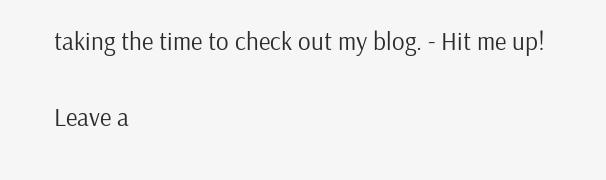taking the time to check out my blog. - Hit me up!

Leave a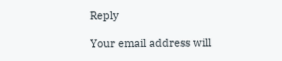Reply

Your email address will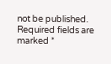not be published. Required fields are marked *